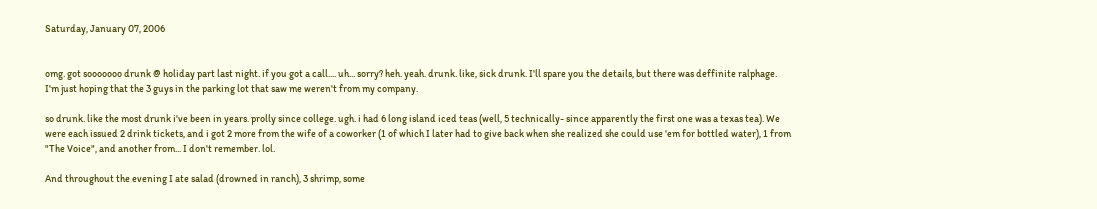Saturday, January 07, 2006


omg. got sooooooo drunk @ holiday part last night. if you got a call.... uh... sorry? heh. yeah. drunk. like, sick drunk. I'll spare you the details, but there was deffinite ralphage. I'm just hoping that the 3 guys in the parking lot that saw me weren't from my company.

so drunk. like the most drunk i've been in years. prolly since college. ugh. i had 6 long island iced teas (well, 5 technically- since apparently the first one was a texas tea). We were each issued 2 drink tickets, and i got 2 more from the wife of a coworker (1 of which I later had to give back when she realized she could use 'em for bottled water), 1 from "The Voice", and another from... I don't remember. lol.

And throughout the evening I ate salad (drowned in ranch), 3 shrimp, some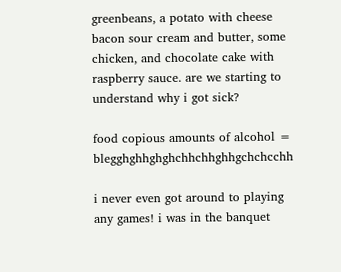greenbeans, a potato with cheese bacon sour cream and butter, some chicken, and chocolate cake with raspberry sauce. are we starting to understand why i got sick?

food copious amounts of alcohol = blegghghhghghchhchhghhgchchcchh

i never even got around to playing any games! i was in the banquet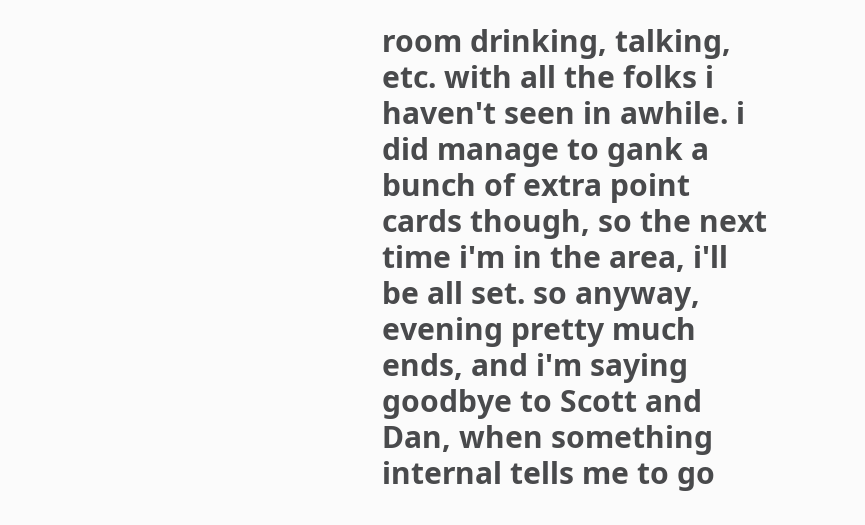room drinking, talking, etc. with all the folks i haven't seen in awhile. i did manage to gank a bunch of extra point cards though, so the next time i'm in the area, i'll be all set. so anyway, evening pretty much ends, and i'm saying goodbye to Scott and Dan, when something internal tells me to go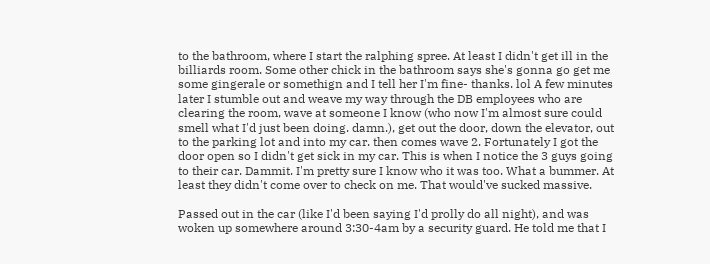to the bathroom, where I start the ralphing spree. At least I didn't get ill in the billiards room. Some other chick in the bathroom says she's gonna go get me some gingerale or somethign and I tell her I'm fine- thanks. lol A few minutes later I stumble out and weave my way through the DB employees who are clearing the room, wave at someone I know (who now I'm almost sure could smell what I'd just been doing. damn.), get out the door, down the elevator, out to the parking lot and into my car. then comes wave 2. Fortunately I got the door open so I didn't get sick in my car. This is when I notice the 3 guys going to their car. Dammit. I'm pretty sure I know who it was too. What a bummer. At least they didn't come over to check on me. That would've sucked massive.

Passed out in the car (like I'd been saying I'd prolly do all night), and was woken up somewhere around 3:30-4am by a security guard. He told me that I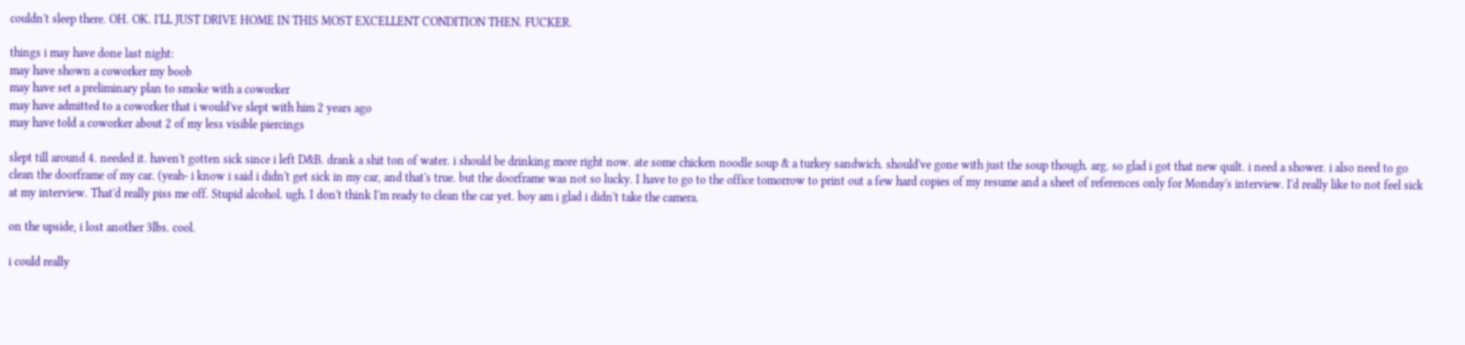couldn't sleep there. OH. OK. I'LL JUST DRIVE HOME IN THIS MOST EXCELLENT CONDITION THEN. FUCKER.

things i may have done last night:
may have shown a coworker my boob
may have set a preliminary plan to smoke with a coworker
may have admitted to a coworker that i would've slept with him 2 years ago
may have told a coworker about 2 of my less visible piercings

slept till around 4. needed it. haven't gotten sick since i left D&B. drank a shit ton of water. i should be drinking more right now. ate some chicken noodle soup & a turkey sandwich. should've gone with just the soup though. arg. so glad i got that new quilt. i need a shower. i also need to go clean the doorframe of my car. (yeah- i know i said i didn't get sick in my car, and that's true. but the doorframe was not so lucky. I have to go to the office tomorrow to print out a few hard copies of my resume and a sheet of references only for Monday's interview. I'd really like to not feel sick at my interview. That'd really piss me off. Stupid alcohol. ugh. I don't think I'm ready to clean the car yet. boy am i glad i didn't take the camera.

on the upside, i lost another 3lbs. cool.

i could really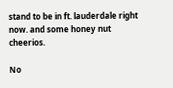stand to be in ft. lauderdale right now. and some honey nut cheerios.

No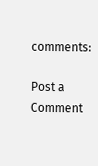comments:

Post a Comment